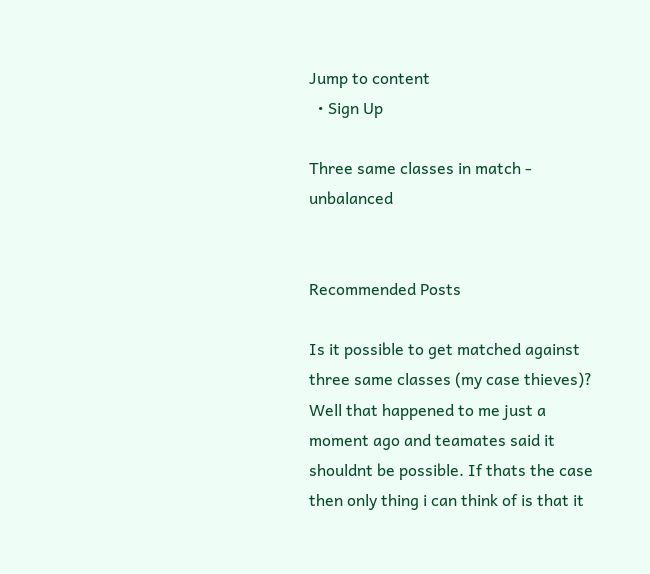Jump to content
  • Sign Up

Three same classes in match - unbalanced


Recommended Posts

Is it possible to get matched against three same classes (my case thieves)? Well that happened to me just a moment ago and teamates said it shouldnt be possible. If thats the case then only thing i can think of is that it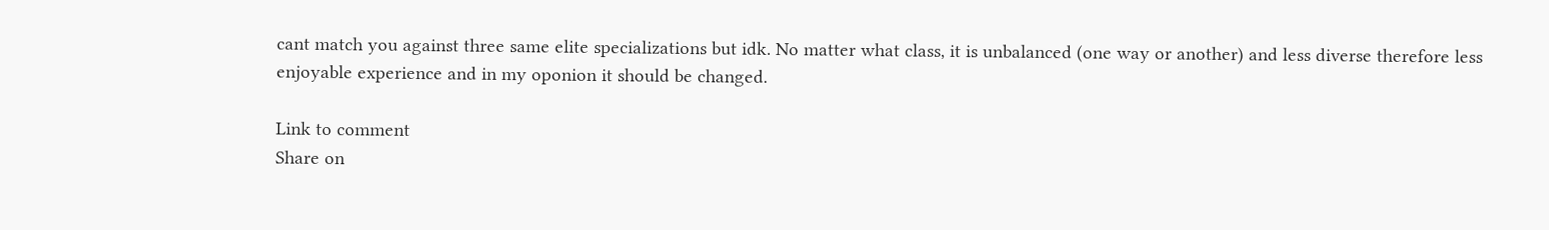cant match you against three same elite specializations but idk. No matter what class, it is unbalanced (one way or another) and less diverse therefore less enjoyable experience and in my oponion it should be changed.

Link to comment
Share on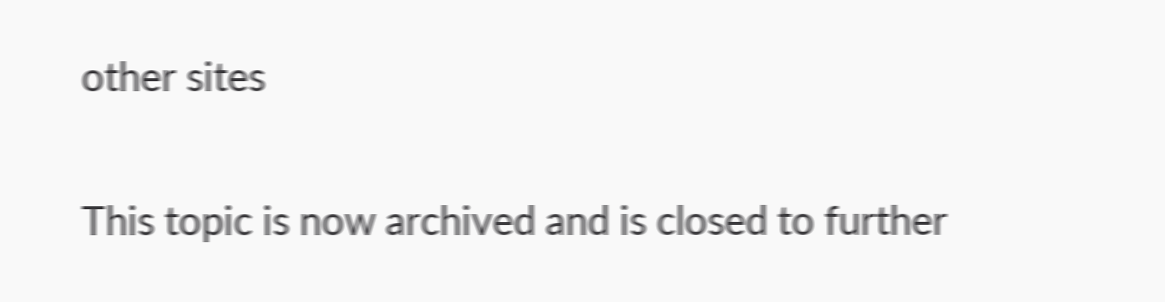other sites


This topic is now archived and is closed to further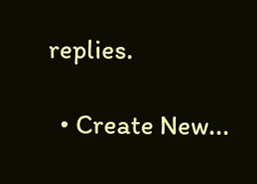replies.

  • Create New...